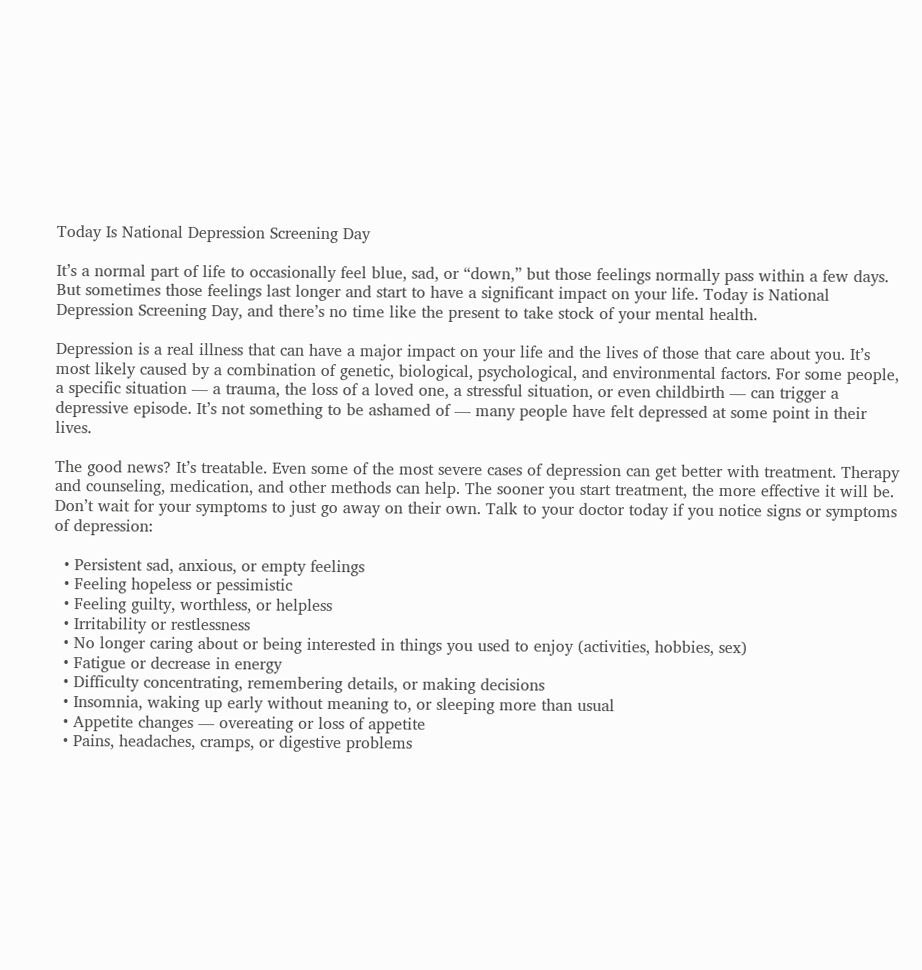Today Is National Depression Screening Day

It’s a normal part of life to occasionally feel blue, sad, or “down,” but those feelings normally pass within a few days. But sometimes those feelings last longer and start to have a significant impact on your life. Today is National Depression Screening Day, and there’s no time like the present to take stock of your mental health.

Depression is a real illness that can have a major impact on your life and the lives of those that care about you. It’s most likely caused by a combination of genetic, biological, psychological, and environmental factors. For some people, a specific situation — a trauma, the loss of a loved one, a stressful situation, or even childbirth — can trigger a depressive episode. It’s not something to be ashamed of — many people have felt depressed at some point in their lives.

The good news? It’s treatable. Even some of the most severe cases of depression can get better with treatment. Therapy and counseling, medication, and other methods can help. The sooner you start treatment, the more effective it will be. Don’t wait for your symptoms to just go away on their own. Talk to your doctor today if you notice signs or symptoms of depression:

  • Persistent sad, anxious, or empty feelings
  • Feeling hopeless or pessimistic
  • Feeling guilty, worthless, or helpless
  • Irritability or restlessness
  • No longer caring about or being interested in things you used to enjoy (activities, hobbies, sex)
  • Fatigue or decrease in energy
  • Difficulty concentrating, remembering details, or making decisions
  • Insomnia, waking up early without meaning to, or sleeping more than usual
  • Appetite changes — overeating or loss of appetite
  • Pains, headaches, cramps, or digestive problems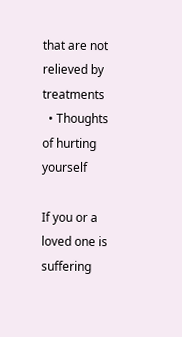that are not relieved by treatments
  • Thoughts of hurting yourself

If you or a loved one is suffering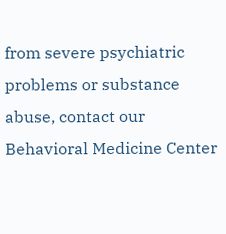from severe psychiatric problems or substance abuse, contact our Behavioral Medicine Center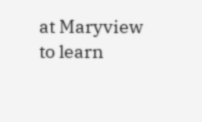at Maryview to learn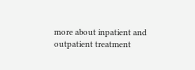more about inpatient and outpatient treatment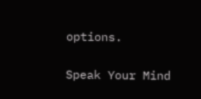options.

Speak Your Mind